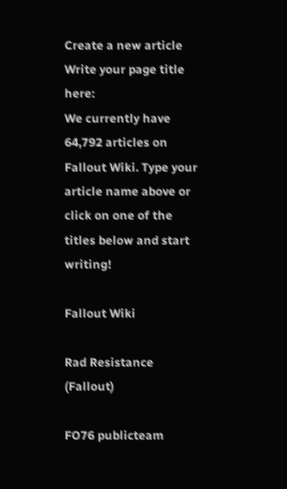Create a new article
Write your page title here:
We currently have 64,792 articles on Fallout Wiki. Type your article name above or click on one of the titles below and start writing!

Fallout Wiki

Rad Resistance (Fallout)

FO76 publicteam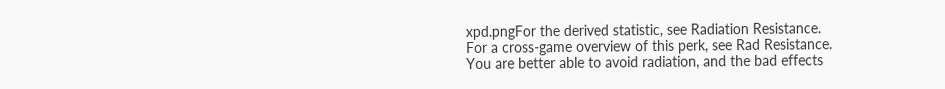xpd.pngFor the derived statistic, see Radiation Resistance.
For a cross-game overview of this perk, see Rad Resistance.
You are better able to avoid radiation, and the bad effects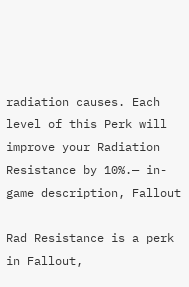radiation causes. Each level of this Perk will improve your Radiation Resistance by 10%.— in-game description, Fallout

Rad Resistance is a perk in Fallout,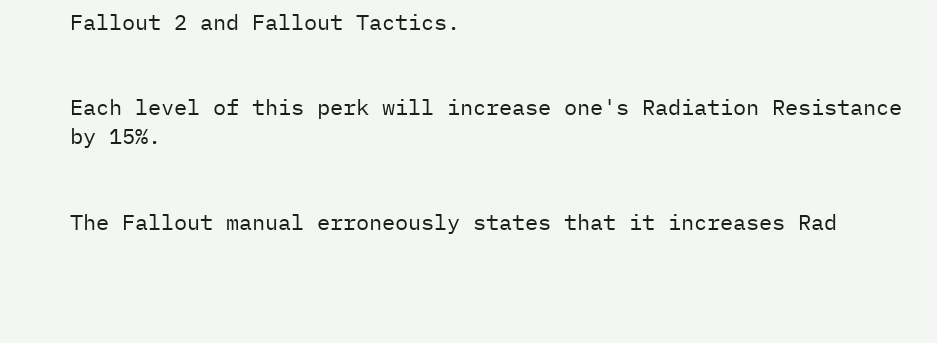Fallout 2 and Fallout Tactics.


Each level of this perk will increase one's Radiation Resistance by 15%.


The Fallout manual erroneously states that it increases Rad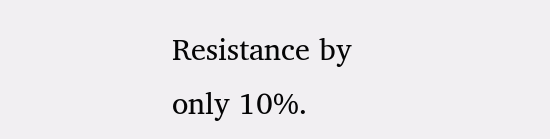Resistance by only 10%.